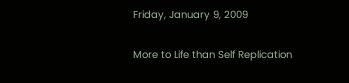Friday, January 9, 2009

More to Life than Self Replication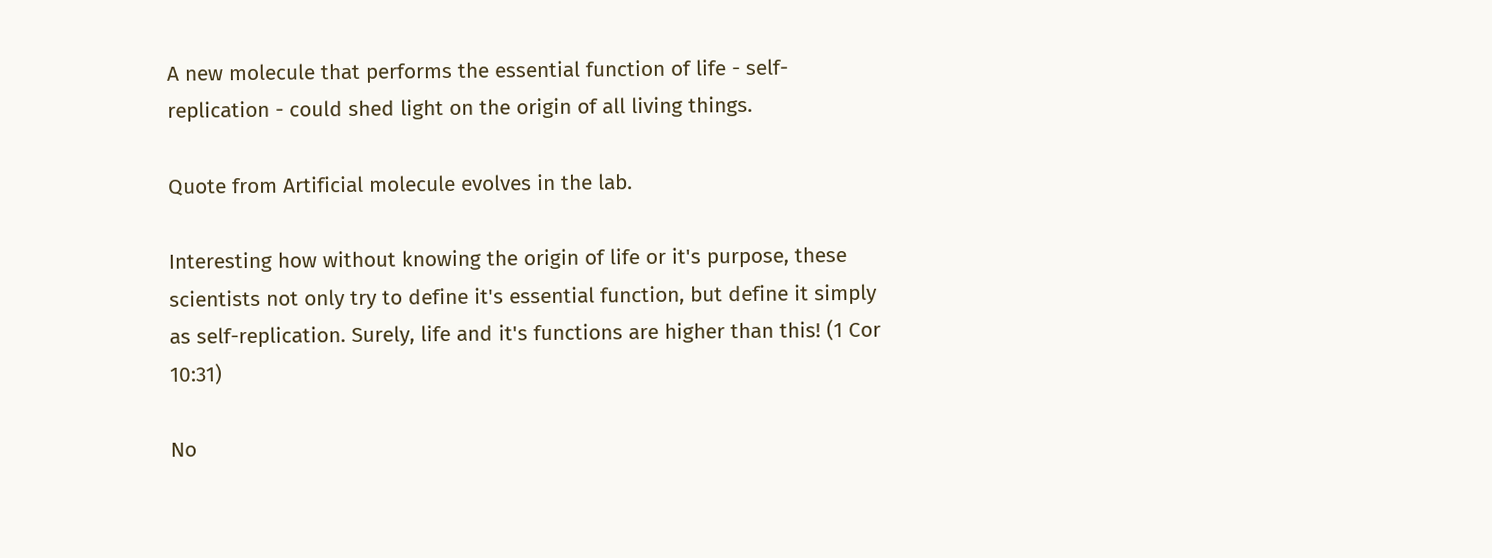A new molecule that performs the essential function of life - self-replication - could shed light on the origin of all living things.

Quote from Artificial molecule evolves in the lab.

Interesting how without knowing the origin of life or it's purpose, these scientists not only try to define it's essential function, but define it simply as self-replication. Surely, life and it's functions are higher than this! (1 Cor 10:31)

No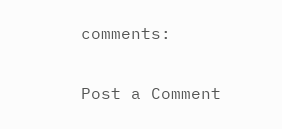comments:

Post a Comment